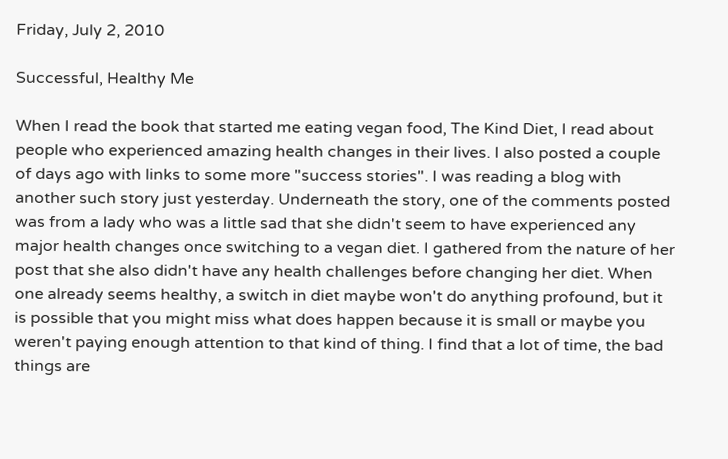Friday, July 2, 2010

Successful, Healthy Me

When I read the book that started me eating vegan food, The Kind Diet, I read about people who experienced amazing health changes in their lives. I also posted a couple of days ago with links to some more "success stories". I was reading a blog with another such story just yesterday. Underneath the story, one of the comments posted was from a lady who was a little sad that she didn't seem to have experienced any major health changes once switching to a vegan diet. I gathered from the nature of her post that she also didn't have any health challenges before changing her diet. When one already seems healthy, a switch in diet maybe won't do anything profound, but it is possible that you might miss what does happen because it is small or maybe you weren't paying enough attention to that kind of thing. I find that a lot of time, the bad things are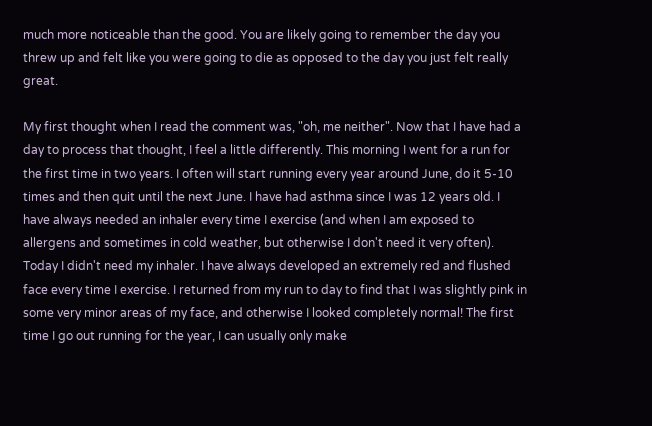much more noticeable than the good. You are likely going to remember the day you threw up and felt like you were going to die as opposed to the day you just felt really great.

My first thought when I read the comment was, "oh, me neither". Now that I have had a day to process that thought, I feel a little differently. This morning I went for a run for the first time in two years. I often will start running every year around June, do it 5-10 times and then quit until the next June. I have had asthma since I was 12 years old. I have always needed an inhaler every time I exercise (and when I am exposed to allergens and sometimes in cold weather, but otherwise I don't need it very often). Today I didn't need my inhaler. I have always developed an extremely red and flushed face every time I exercise. I returned from my run to day to find that I was slightly pink in some very minor areas of my face, and otherwise I looked completely normal! The first time I go out running for the year, I can usually only make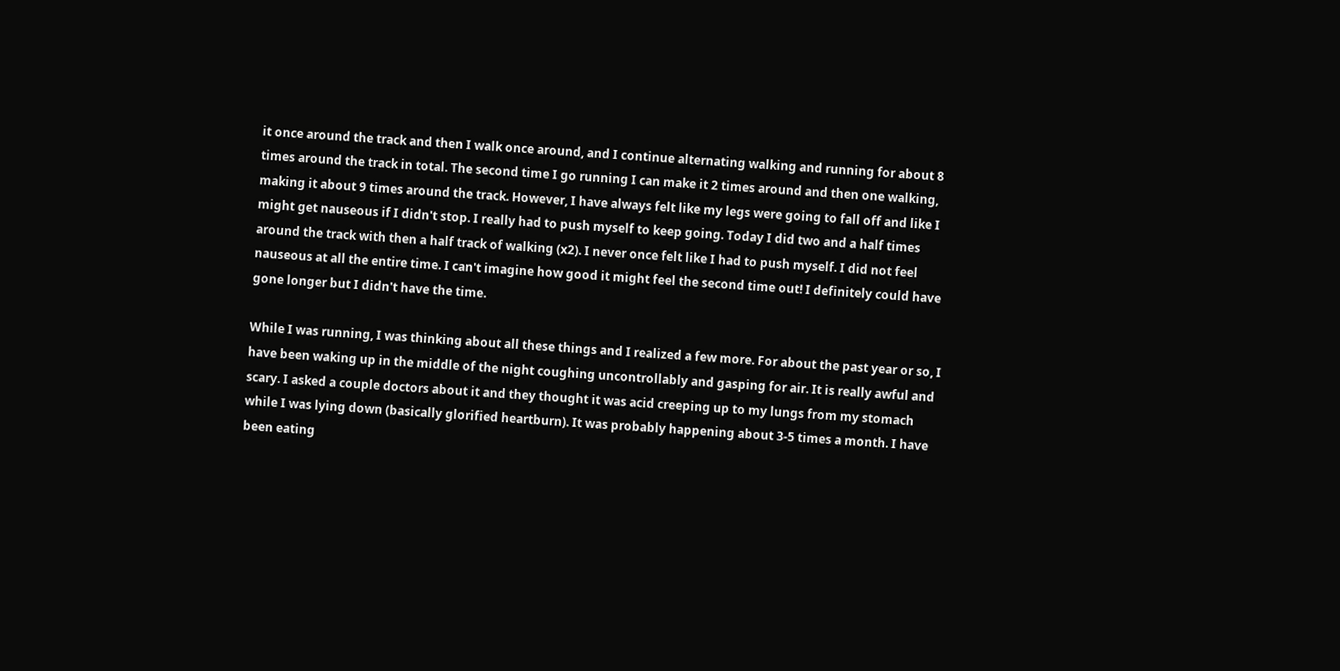it once around the track and then I walk once around, and I continue alternating walking and running for about 8 times around the track in total. The second time I go running I can make it 2 times around and then one walking, making it about 9 times around the track. However, I have always felt like my legs were going to fall off and like I might get nauseous if I didn't stop. I really had to push myself to keep going. Today I did two and a half times around the track with then a half track of walking (x2). I never once felt like I had to push myself. I did not feel nauseous at all the entire time. I can't imagine how good it might feel the second time out! I definitely could have gone longer but I didn't have the time.

While I was running, I was thinking about all these things and I realized a few more. For about the past year or so, I have been waking up in the middle of the night coughing uncontrollably and gasping for air. It is really awful and scary. I asked a couple doctors about it and they thought it was acid creeping up to my lungs from my stomach while I was lying down (basically glorified heartburn). It was probably happening about 3-5 times a month. I have been eating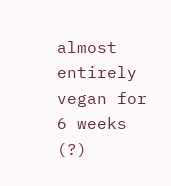almost entirely vegan for 6 weeks (?)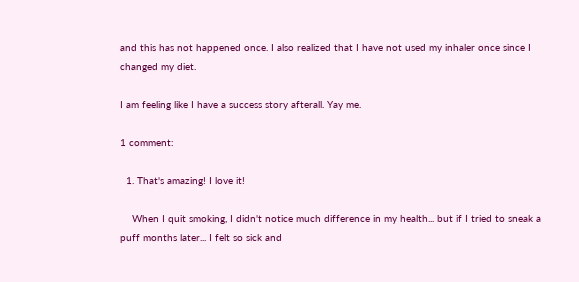and this has not happened once. I also realized that I have not used my inhaler once since I changed my diet.

I am feeling like I have a success story afterall. Yay me.

1 comment:

  1. That's amazing! I love it!

    When I quit smoking, I didn't notice much difference in my health... but if I tried to sneak a puff months later... I felt so sick and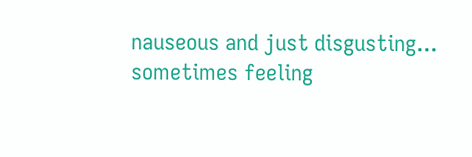nauseous and just disgusting... sometimes feeling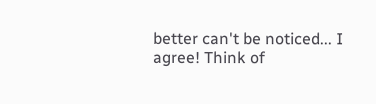better can't be noticed... I agree! Think of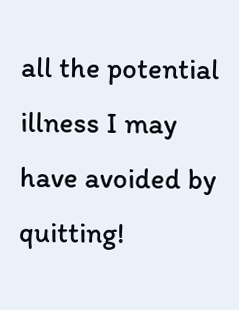all the potential illness I may have avoided by quitting!